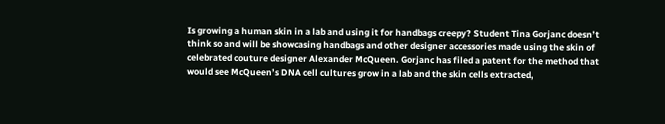Is growing a human skin in a lab and using it for handbags creepy? Student Tina Gorjanc doesn’t think so and will be showcasing handbags and other designer accessories made using the skin of celebrated couture designer Alexander McQueen. Gorjanc has filed a patent for the method that would see McQueen’s DNA cell cultures grow in a lab and the skin cells extracted,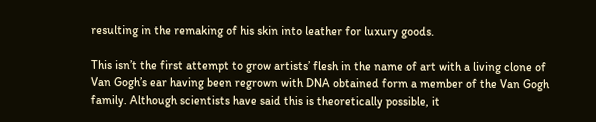resulting in the remaking of his skin into leather for luxury goods.

This isn’t the first attempt to grow artists’ flesh in the name of art with a living clone of Van Gogh’s ear having been regrown with DNA obtained form a member of the Van Gogh family. Although scientists have said this is theoretically possible, it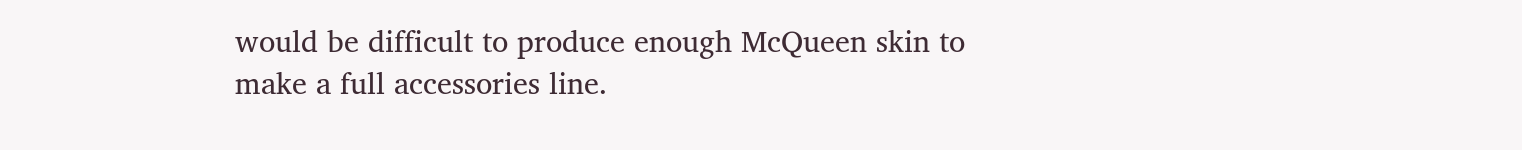would be difficult to produce enough McQueen skin to make a full accessories line.